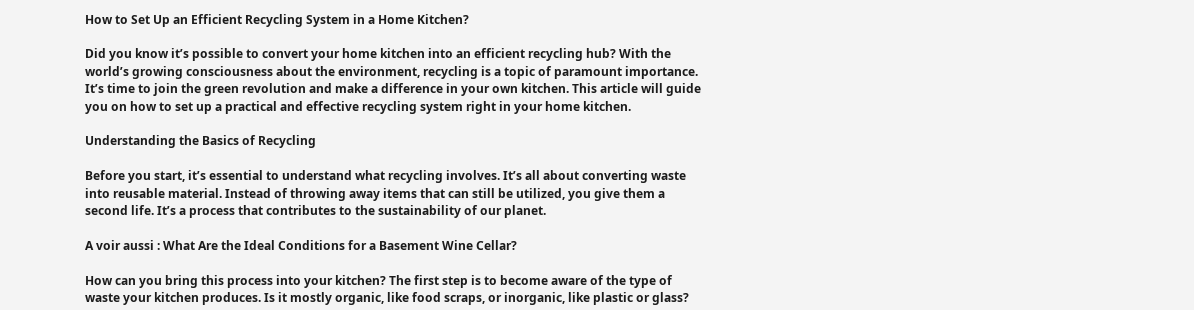How to Set Up an Efficient Recycling System in a Home Kitchen?

Did you know it’s possible to convert your home kitchen into an efficient recycling hub? With the world’s growing consciousness about the environment, recycling is a topic of paramount importance. It’s time to join the green revolution and make a difference in your own kitchen. This article will guide you on how to set up a practical and effective recycling system right in your home kitchen.

Understanding the Basics of Recycling

Before you start, it’s essential to understand what recycling involves. It’s all about converting waste into reusable material. Instead of throwing away items that can still be utilized, you give them a second life. It’s a process that contributes to the sustainability of our planet.

A voir aussi : What Are the Ideal Conditions for a Basement Wine Cellar?

How can you bring this process into your kitchen? The first step is to become aware of the type of waste your kitchen produces. Is it mostly organic, like food scraps, or inorganic, like plastic or glass?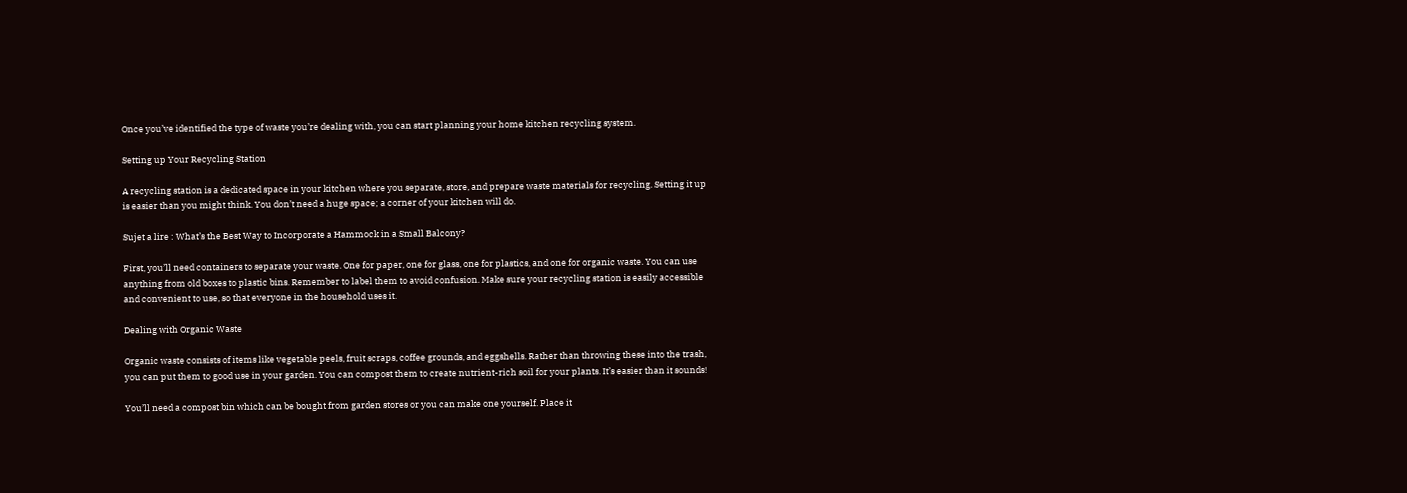Once you’ve identified the type of waste you’re dealing with, you can start planning your home kitchen recycling system.

Setting up Your Recycling Station

A recycling station is a dedicated space in your kitchen where you separate, store, and prepare waste materials for recycling. Setting it up is easier than you might think. You don’t need a huge space; a corner of your kitchen will do.

Sujet a lire : What’s the Best Way to Incorporate a Hammock in a Small Balcony?

First, you’ll need containers to separate your waste. One for paper, one for glass, one for plastics, and one for organic waste. You can use anything from old boxes to plastic bins. Remember to label them to avoid confusion. Make sure your recycling station is easily accessible and convenient to use, so that everyone in the household uses it.

Dealing with Organic Waste

Organic waste consists of items like vegetable peels, fruit scraps, coffee grounds, and eggshells. Rather than throwing these into the trash, you can put them to good use in your garden. You can compost them to create nutrient-rich soil for your plants. It’s easier than it sounds!

You’ll need a compost bin which can be bought from garden stores or you can make one yourself. Place it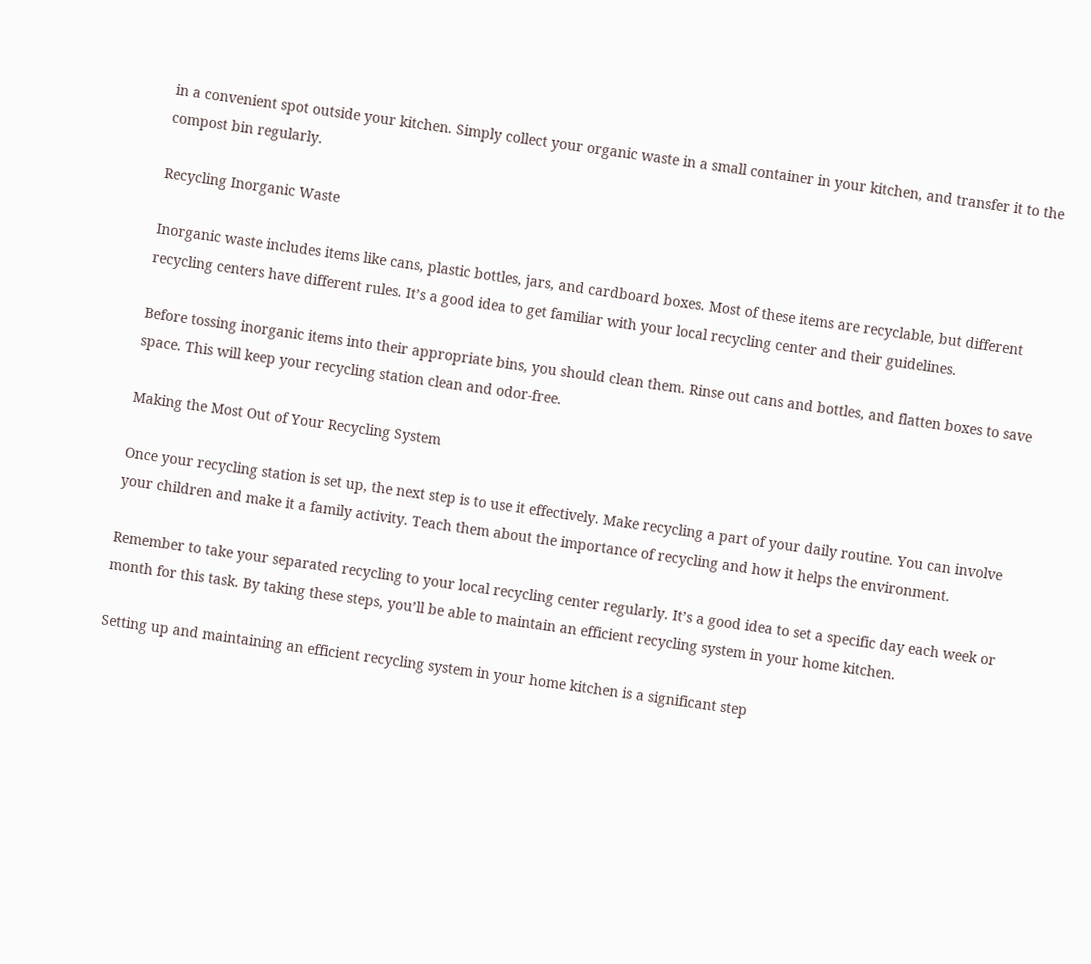in a convenient spot outside your kitchen. Simply collect your organic waste in a small container in your kitchen, and transfer it to the compost bin regularly.

Recycling Inorganic Waste

Inorganic waste includes items like cans, plastic bottles, jars, and cardboard boxes. Most of these items are recyclable, but different recycling centers have different rules. It’s a good idea to get familiar with your local recycling center and their guidelines.

Before tossing inorganic items into their appropriate bins, you should clean them. Rinse out cans and bottles, and flatten boxes to save space. This will keep your recycling station clean and odor-free.

Making the Most Out of Your Recycling System

Once your recycling station is set up, the next step is to use it effectively. Make recycling a part of your daily routine. You can involve your children and make it a family activity. Teach them about the importance of recycling and how it helps the environment.

Remember to take your separated recycling to your local recycling center regularly. It’s a good idea to set a specific day each week or month for this task. By taking these steps, you’ll be able to maintain an efficient recycling system in your home kitchen.

Setting up and maintaining an efficient recycling system in your home kitchen is a significant step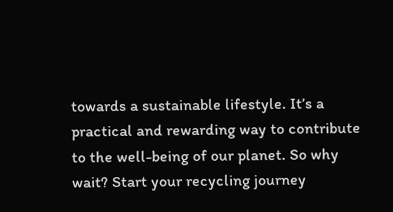towards a sustainable lifestyle. It’s a practical and rewarding way to contribute to the well-being of our planet. So why wait? Start your recycling journey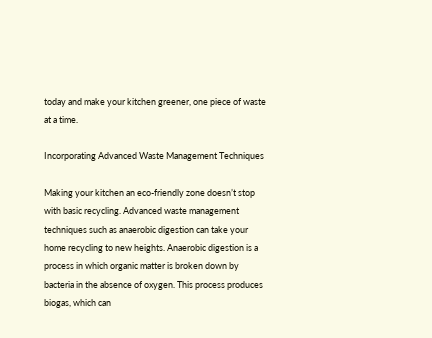today and make your kitchen greener, one piece of waste at a time.

Incorporating Advanced Waste Management Techniques

Making your kitchen an eco-friendly zone doesn’t stop with basic recycling. Advanced waste management techniques such as anaerobic digestion can take your home recycling to new heights. Anaerobic digestion is a process in which organic matter is broken down by bacteria in the absence of oxygen. This process produces biogas, which can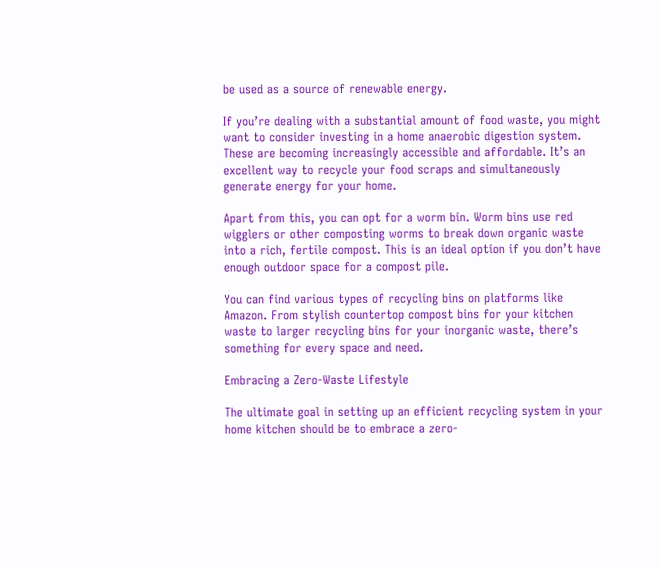be used as a source of renewable energy.

If you’re dealing with a substantial amount of food waste, you might want to consider investing in a home anaerobic digestion system. These are becoming increasingly accessible and affordable. It’s an excellent way to recycle your food scraps and simultaneously generate energy for your home.

Apart from this, you can opt for a worm bin. Worm bins use red wigglers or other composting worms to break down organic waste into a rich, fertile compost. This is an ideal option if you don’t have enough outdoor space for a compost pile.

You can find various types of recycling bins on platforms like Amazon. From stylish countertop compost bins for your kitchen waste to larger recycling bins for your inorganic waste, there’s something for every space and need.

Embracing a Zero-Waste Lifestyle

The ultimate goal in setting up an efficient recycling system in your home kitchen should be to embrace a zero-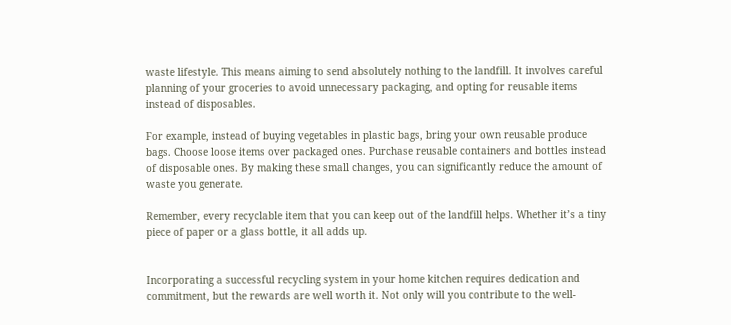waste lifestyle. This means aiming to send absolutely nothing to the landfill. It involves careful planning of your groceries to avoid unnecessary packaging, and opting for reusable items instead of disposables.

For example, instead of buying vegetables in plastic bags, bring your own reusable produce bags. Choose loose items over packaged ones. Purchase reusable containers and bottles instead of disposable ones. By making these small changes, you can significantly reduce the amount of waste you generate.

Remember, every recyclable item that you can keep out of the landfill helps. Whether it’s a tiny piece of paper or a glass bottle, it all adds up.


Incorporating a successful recycling system in your home kitchen requires dedication and commitment, but the rewards are well worth it. Not only will you contribute to the well-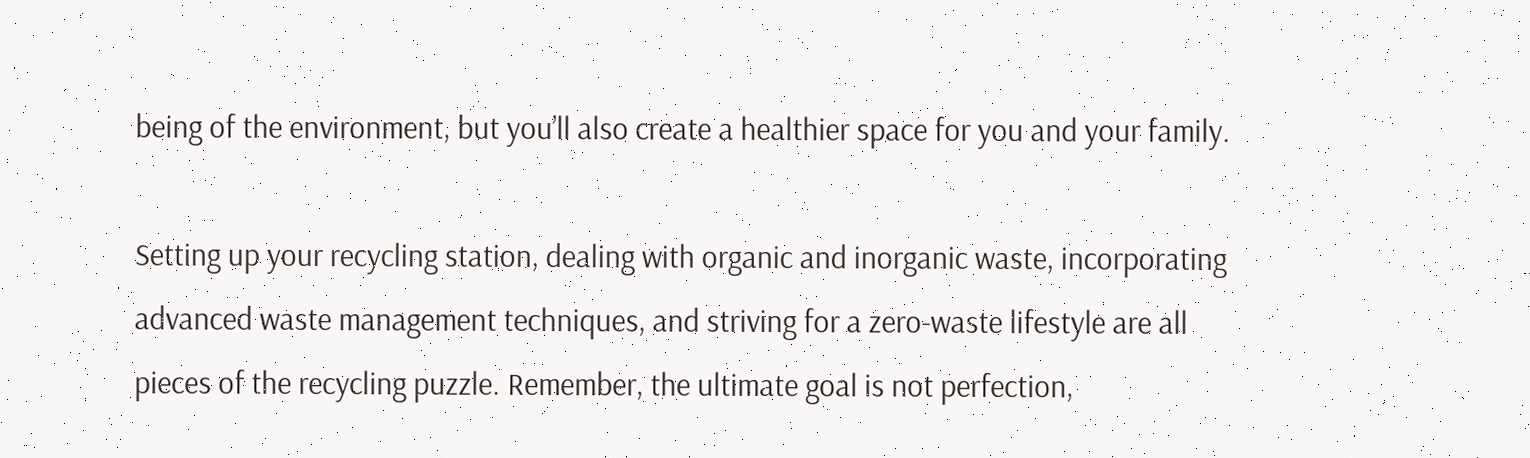being of the environment, but you’ll also create a healthier space for you and your family.

Setting up your recycling station, dealing with organic and inorganic waste, incorporating advanced waste management techniques, and striving for a zero-waste lifestyle are all pieces of the recycling puzzle. Remember, the ultimate goal is not perfection,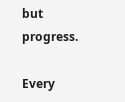but progress.

Every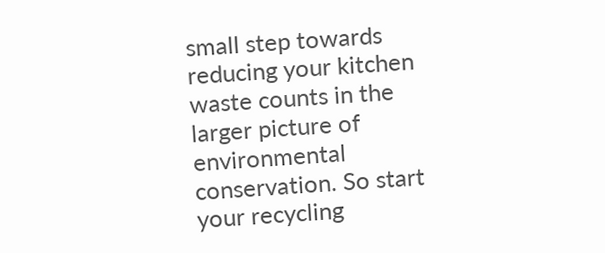small step towards reducing your kitchen waste counts in the larger picture of environmental conservation. So start your recycling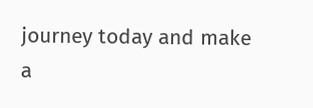journey today and make a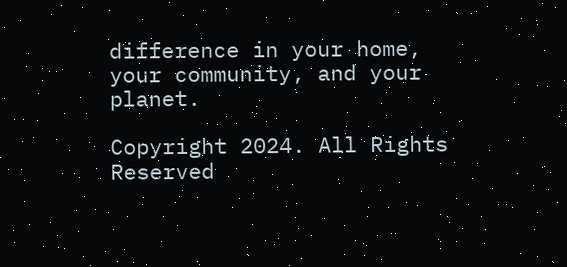difference in your home, your community, and your planet.

Copyright 2024. All Rights Reserved